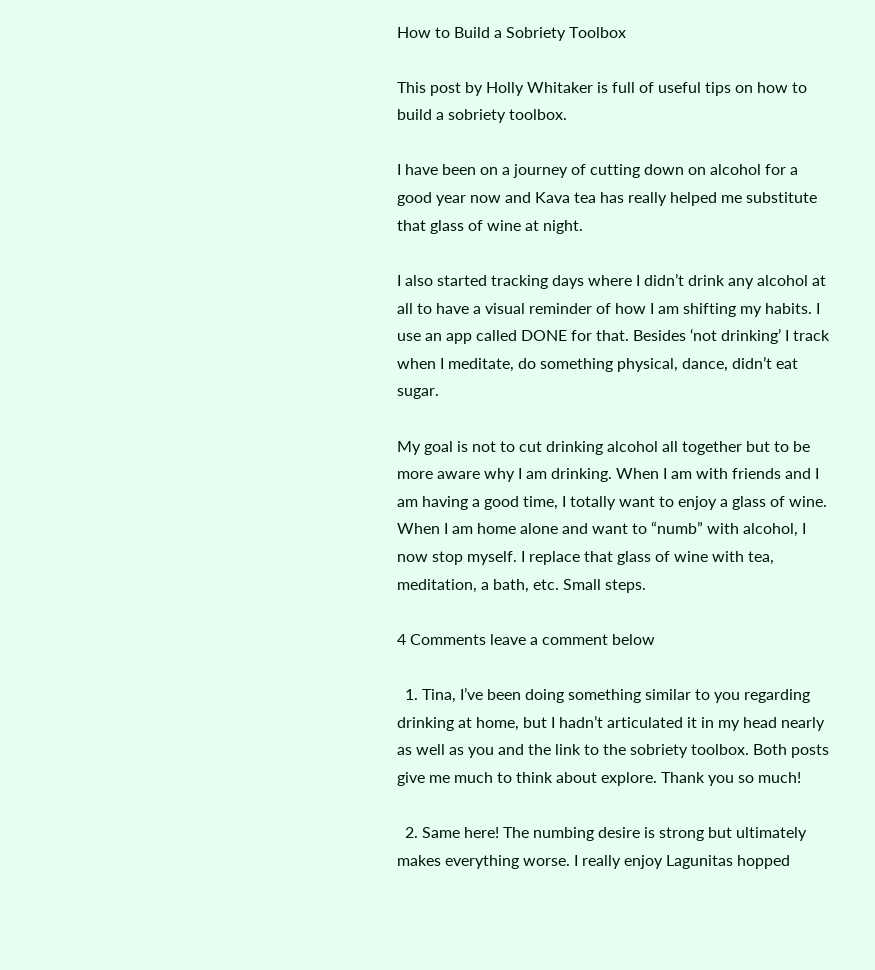How to Build a Sobriety Toolbox

This post by Holly Whitaker is full of useful tips on how to build a sobriety toolbox.

I have been on a journey of cutting down on alcohol for a good year now and Kava tea has really helped me substitute that glass of wine at night.

I also started tracking days where I didn’t drink any alcohol at all to have a visual reminder of how I am shifting my habits. I use an app called DONE for that. Besides ‘not drinking’ I track when I meditate, do something physical, dance, didn’t eat sugar.

My goal is not to cut drinking alcohol all together but to be more aware why I am drinking. When I am with friends and I am having a good time, I totally want to enjoy a glass of wine. When I am home alone and want to “numb” with alcohol, I now stop myself. I replace that glass of wine with tea, meditation, a bath, etc. Small steps.

4 Comments leave a comment below

  1. Tina, I’ve been doing something similar to you regarding drinking at home, but I hadn’t articulated it in my head nearly as well as you and the link to the sobriety toolbox. Both posts give me much to think about explore. Thank you so much!

  2. Same here! The numbing desire is strong but ultimately makes everything worse. I really enjoy Lagunitas hopped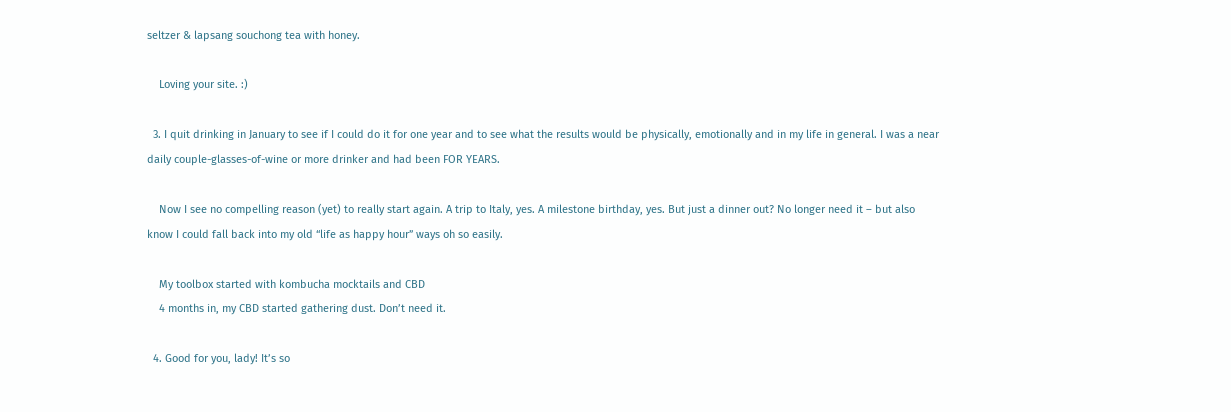seltzer & lapsang souchong tea with honey.

    Loving your site. :)

  3. I quit drinking in January to see if I could do it for one year and to see what the results would be physically, emotionally and in my life in general. I was a near daily couple-glasses-of-wine or more drinker and had been FOR YEARS.

    Now I see no compelling reason (yet) to really start again. A trip to Italy, yes. A milestone birthday, yes. But just a dinner out? No longer need it – but also know I could fall back into my old “life as happy hour” ways oh so easily.

    My toolbox started with kombucha mocktails and CBD
    4 months in, my CBD started gathering dust. Don’t need it.

  4. Good for you, lady! It’s so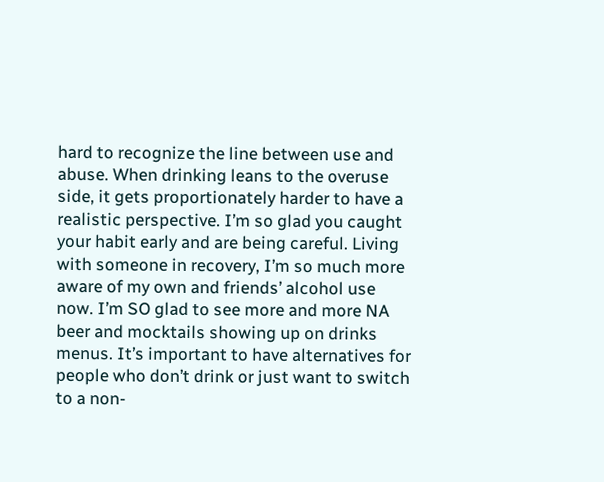hard to recognize the line between use and abuse. When drinking leans to the overuse side, it gets proportionately harder to have a realistic perspective. I’m so glad you caught your habit early and are being careful. Living with someone in recovery, I’m so much more aware of my own and friends’ alcohol use now. I’m SO glad to see more and more NA beer and mocktails showing up on drinks menus. It’s important to have alternatives for people who don’t drink or just want to switch to a non-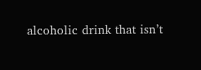alcoholic drink that isn’t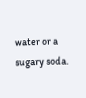water or a sugary soda.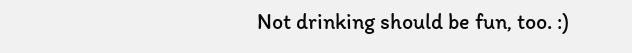Not drinking should be fun, too. :)